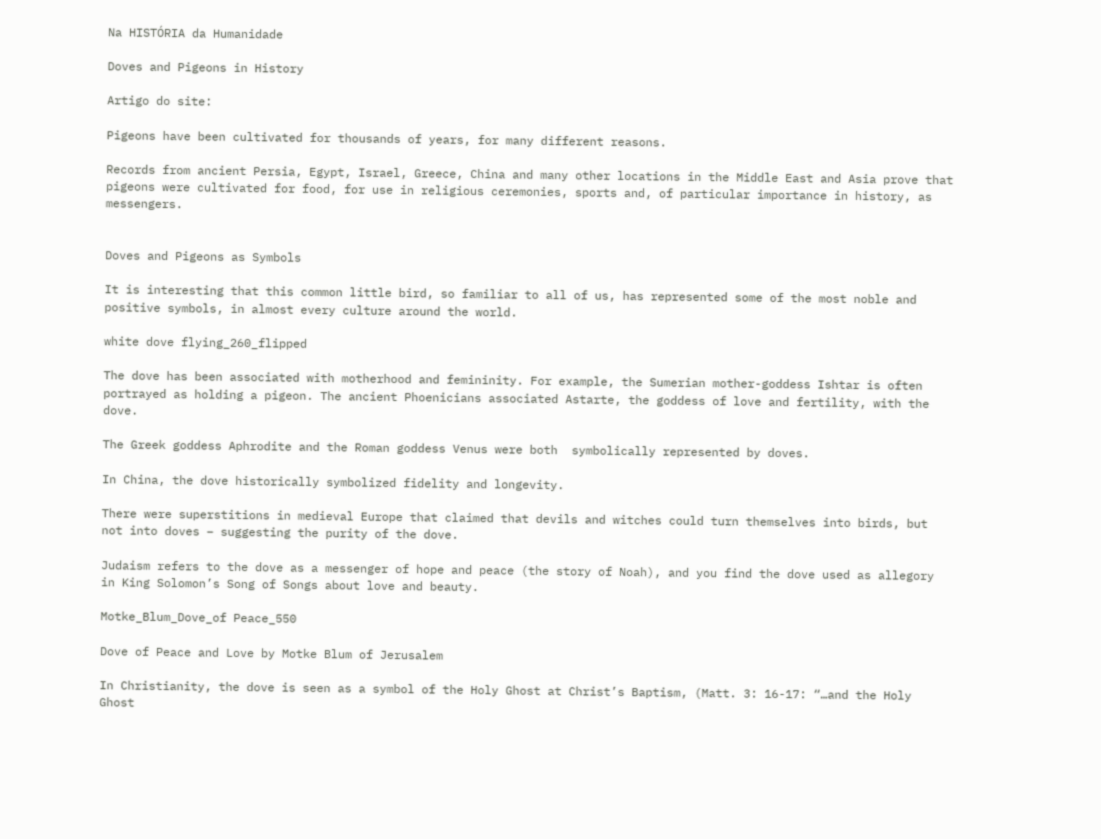Na HISTÓRIA da Humanidade

Doves and Pigeons in History

Artigo do site:

Pigeons have been cultivated for thousands of years, for many different reasons.

Records from ancient Persia, Egypt, Israel, Greece, China and many other locations in the Middle East and Asia prove that pigeons were cultivated for food, for use in religious ceremonies, sports and, of particular importance in history, as messengers.


Doves and Pigeons as Symbols

It is interesting that this common little bird, so familiar to all of us, has represented some of the most noble and positive symbols, in almost every culture around the world.

white dove flying_260_flipped

The dove has been associated with motherhood and femininity. For example, the Sumerian mother-goddess Ishtar is often portrayed as holding a pigeon. The ancient Phoenicians associated Astarte, the goddess of love and fertility, with the dove.

The Greek goddess Aphrodite and the Roman goddess Venus were both  symbolically represented by doves.

In China, the dove historically symbolized fidelity and longevity.

There were superstitions in medieval Europe that claimed that devils and witches could turn themselves into birds, but not into doves – suggesting the purity of the dove.

Judaism refers to the dove as a messenger of hope and peace (the story of Noah), and you find the dove used as allegory in King Solomon’s Song of Songs about love and beauty.

Motke_Blum_Dove_of Peace_550

Dove of Peace and Love by Motke Blum of Jerusalem

In Christianity, the dove is seen as a symbol of the Holy Ghost at Christ’s Baptism, (Matt. 3: 16-17: “…and the Holy Ghost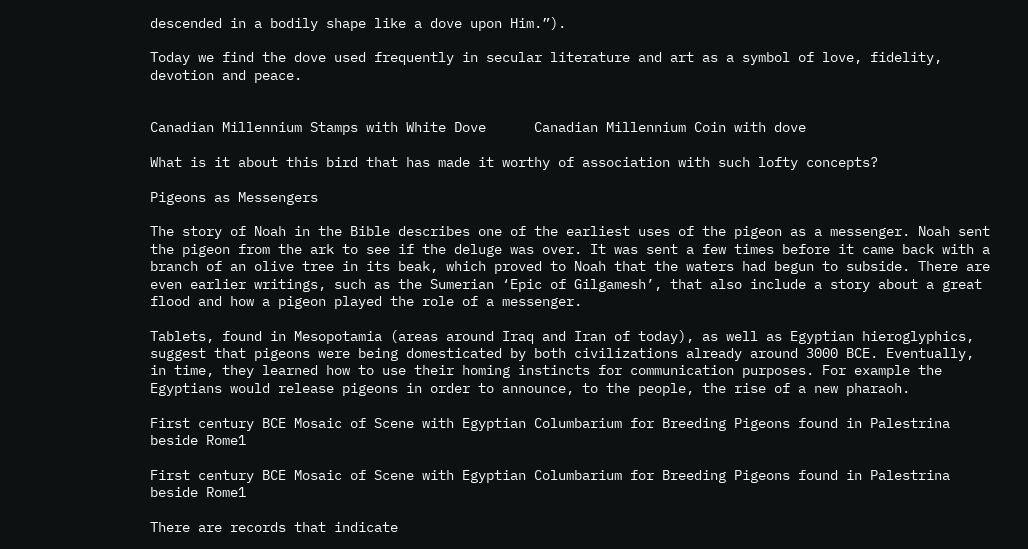descended in a bodily shape like a dove upon Him.”).

Today we find the dove used frequently in secular literature and art as a symbol of love, fidelity, devotion and peace.


Canadian Millennium Stamps with White Dove      Canadian Millennium Coin with dove

What is it about this bird that has made it worthy of association with such lofty concepts?

Pigeons as Messengers

The story of Noah in the Bible describes one of the earliest uses of the pigeon as a messenger. Noah sent the pigeon from the ark to see if the deluge was over. It was sent a few times before it came back with a branch of an olive tree in its beak, which proved to Noah that the waters had begun to subside. There are even earlier writings, such as the Sumerian ‘Epic of Gilgamesh’, that also include a story about a great flood and how a pigeon played the role of a messenger.

Tablets, found in Mesopotamia (areas around Iraq and Iran of today), as well as Egyptian hieroglyphics, suggest that pigeons were being domesticated by both civilizations already around 3000 BCE. Eventually, in time, they learned how to use their homing instincts for communication purposes. For example the Egyptians would release pigeons in order to announce, to the people, the rise of a new pharaoh.

First century BCE Mosaic of Scene with Egyptian Columbarium for Breeding Pigeons found in Palestrina beside Rome1

First century BCE Mosaic of Scene with Egyptian Columbarium for Breeding Pigeons found in Palestrina beside Rome1

There are records that indicate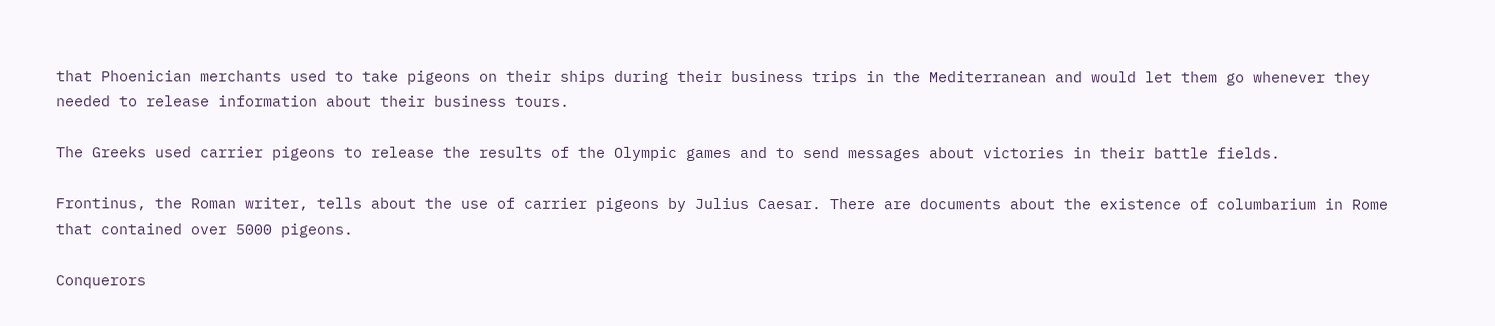that Phoenician merchants used to take pigeons on their ships during their business trips in the Mediterranean and would let them go whenever they needed to release information about their business tours.

The Greeks used carrier pigeons to release the results of the Olympic games and to send messages about victories in their battle fields.

Frontinus, the Roman writer, tells about the use of carrier pigeons by Julius Caesar. There are documents about the existence of columbarium in Rome that contained over 5000 pigeons.

Conquerors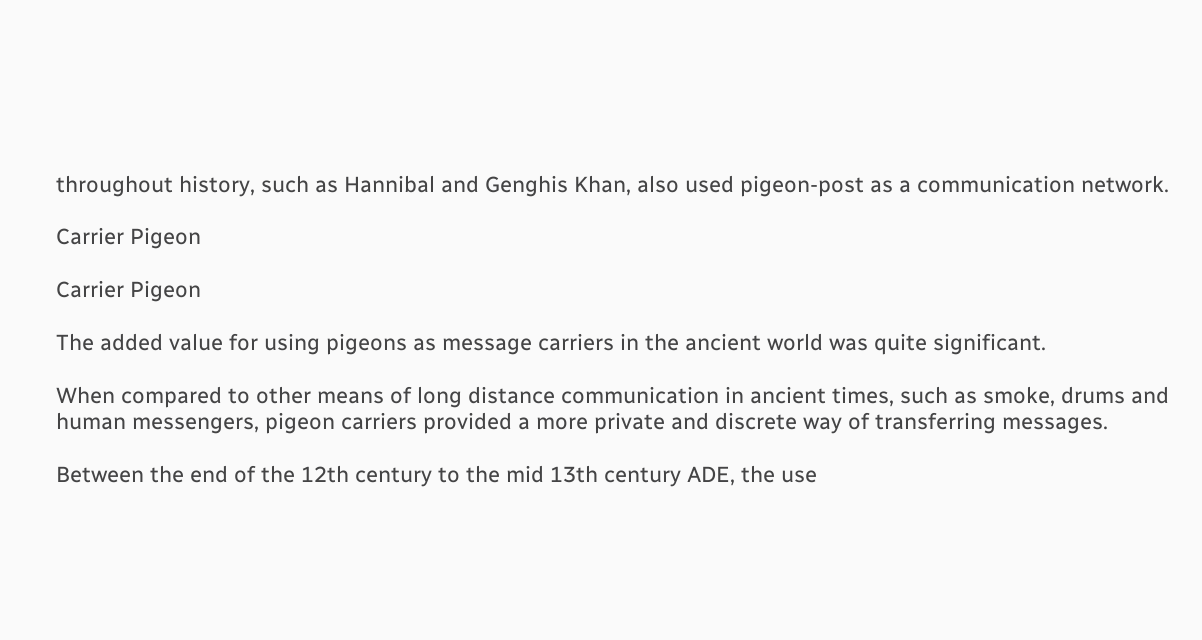throughout history, such as Hannibal and Genghis Khan, also used pigeon-post as a communication network.

Carrier Pigeon

Carrier Pigeon

The added value for using pigeons as message carriers in the ancient world was quite significant.

When compared to other means of long distance communication in ancient times, such as smoke, drums and human messengers, pigeon carriers provided a more private and discrete way of transferring messages.

Between the end of the 12th century to the mid 13th century ADE, the use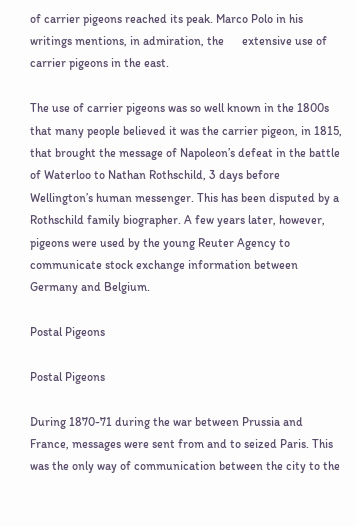of carrier pigeons reached its peak. Marco Polo in his writings mentions, in admiration, the      extensive use of carrier pigeons in the east.

The use of carrier pigeons was so well known in the 1800s that many people believed it was the carrier pigeon, in 1815, that brought the message of Napoleon’s defeat in the battle of Waterloo to Nathan Rothschild, 3 days before Wellington’s human messenger. This has been disputed by a Rothschild family biographer. A few years later, however, pigeons were used by the young Reuter Agency to communicate stock exchange information between Germany and Belgium.

Postal Pigeons

Postal Pigeons

During 1870-71 during the war between Prussia and France, messages were sent from and to seized Paris. This was the only way of communication between the city to the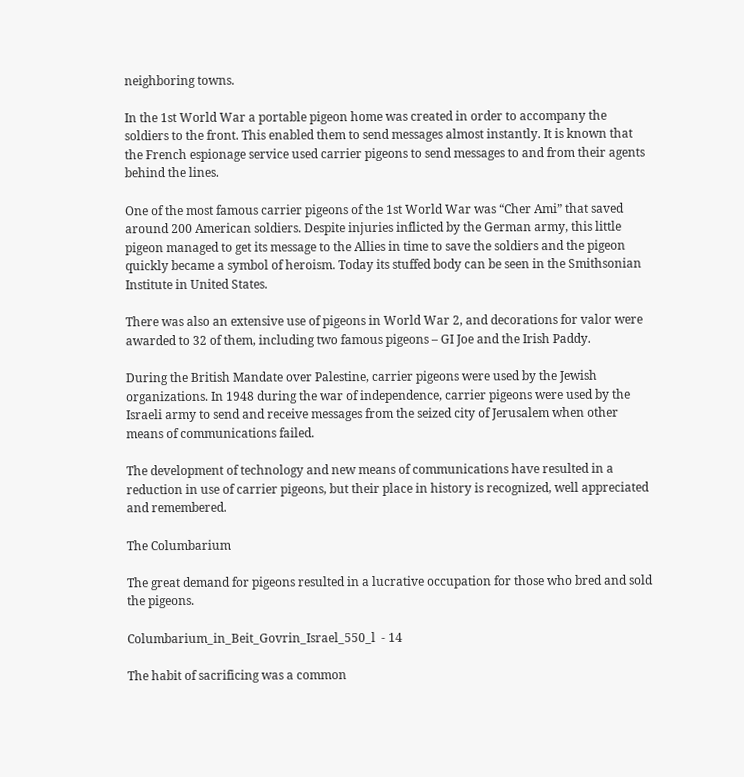neighboring towns.

In the 1st World War a portable pigeon home was created in order to accompany the soldiers to the front. This enabled them to send messages almost instantly. It is known that the French espionage service used carrier pigeons to send messages to and from their agents behind the lines.

One of the most famous carrier pigeons of the 1st World War was “Cher Ami” that saved around 200 American soldiers. Despite injuries inflicted by the German army, this little pigeon managed to get its message to the Allies in time to save the soldiers and the pigeon quickly became a symbol of heroism. Today its stuffed body can be seen in the Smithsonian Institute in United States.

There was also an extensive use of pigeons in World War 2, and decorations for valor were awarded to 32 of them, including two famous pigeons – GI Joe and the Irish Paddy.

During the British Mandate over Palestine, carrier pigeons were used by the Jewish organizations. In 1948 during the war of independence, carrier pigeons were used by the Israeli army to send and receive messages from the seized city of Jerusalem when other means of communications failed.

The development of technology and new means of communications have resulted in a reduction in use of carrier pigeons, but their place in history is recognized, well appreciated and remembered.

The Columbarium

The great demand for pigeons resulted in a lucrative occupation for those who bred and sold the pigeons.

Columbarium_in_Beit_Govrin_Israel_550_l  - 14

The habit of sacrificing was a common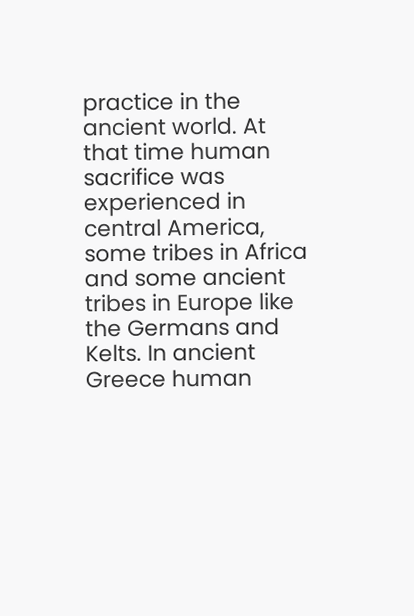practice in the ancient world. At that time human sacrifice was experienced in central America, some tribes in Africa and some ancient tribes in Europe like the Germans and Kelts. In ancient Greece human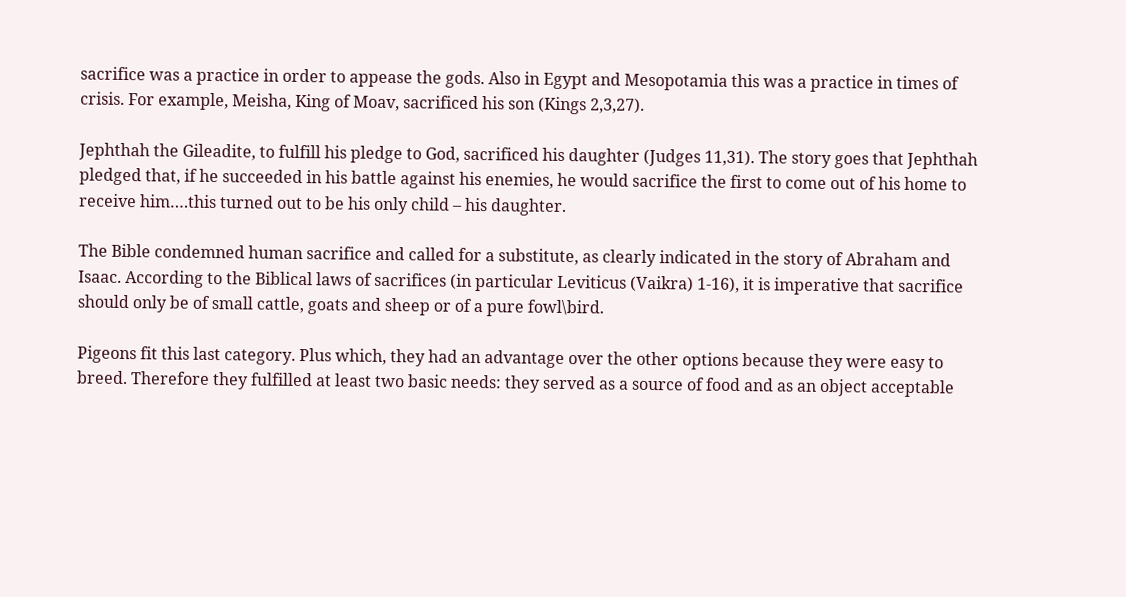sacrifice was a practice in order to appease the gods. Also in Egypt and Mesopotamia this was a practice in times of crisis. For example, Meisha, King of Moav, sacrificed his son (Kings 2,3,27).

Jephthah the Gileadite, to fulfill his pledge to God, sacrificed his daughter (Judges 11,31). The story goes that Jephthah pledged that, if he succeeded in his battle against his enemies, he would sacrifice the first to come out of his home to receive him….this turned out to be his only child – his daughter.

The Bible condemned human sacrifice and called for a substitute, as clearly indicated in the story of Abraham and Isaac. According to the Biblical laws of sacrifices (in particular Leviticus (Vaikra) 1-16), it is imperative that sacrifice should only be of small cattle, goats and sheep or of a pure fowl\bird.

Pigeons fit this last category. Plus which, they had an advantage over the other options because they were easy to breed. Therefore they fulfilled at least two basic needs: they served as a source of food and as an object acceptable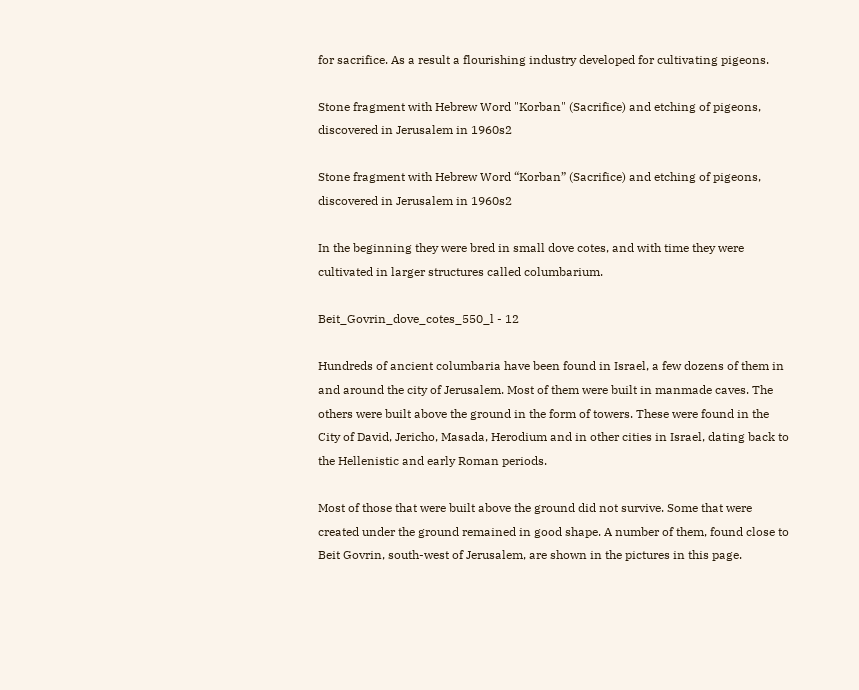for sacrifice. As a result a flourishing industry developed for cultivating pigeons.

Stone fragment with Hebrew Word "Korban" (Sacrifice) and etching of pigeons, discovered in Jerusalem in 1960s2

Stone fragment with Hebrew Word “Korban” (Sacrifice) and etching of pigeons, discovered in Jerusalem in 1960s2

In the beginning they were bred in small dove cotes, and with time they were cultivated in larger structures called columbarium.

Beit_Govrin_dove_cotes_550_l - 12

Hundreds of ancient columbaria have been found in Israel, a few dozens of them in and around the city of Jerusalem. Most of them were built in manmade caves. The others were built above the ground in the form of towers. These were found in the City of David, Jericho, Masada, Herodium and in other cities in Israel, dating back to the Hellenistic and early Roman periods.

Most of those that were built above the ground did not survive. Some that were created under the ground remained in good shape. A number of them, found close to Beit Govrin, south-west of Jerusalem, are shown in the pictures in this page.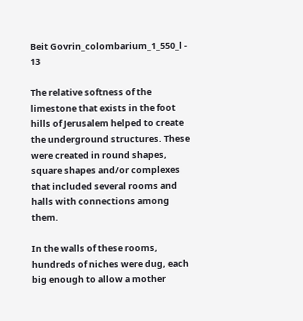Beit Govrin_colombarium_1_550_l - 13

The relative softness of the limestone that exists in the foot hills of Jerusalem helped to create the underground structures. These were created in round shapes, square shapes and/or complexes that included several rooms and halls with connections among them.

In the walls of these rooms, hundreds of niches were dug, each big enough to allow a mother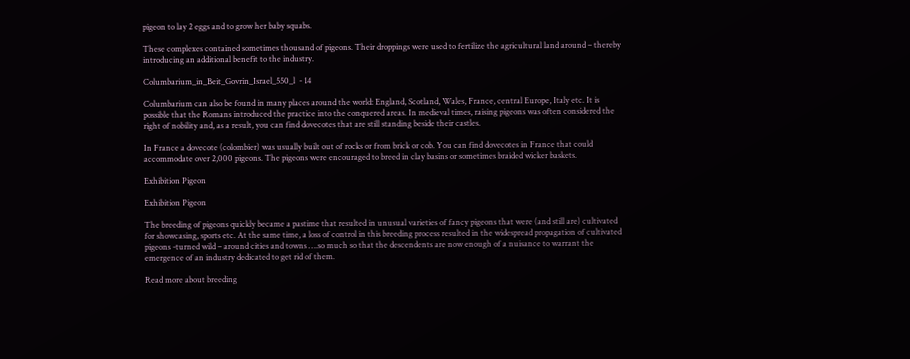pigeon to lay 2 eggs and to grow her baby squabs.

These complexes contained sometimes thousand of pigeons. Their droppings were used to fertilize the agricultural land around – thereby introducing an additional benefit to the industry.

Columbarium_in_Beit_Govrin_Israel_550_l  - 14

Columbarium can also be found in many places around the world: England, Scotland, Wales, France, central Europe, Italy etc. It is possible that the Romans introduced the practice into the conquered areas. In medieval times, raising pigeons was often considered the right of nobility and, as a result, you can find dovecotes that are still standing beside their castles.

In France a dovecote (colombier) was usually built out of rocks or from brick or cob. You can find dovecotes in France that could accommodate over 2,000 pigeons. The pigeons were encouraged to breed in clay basins or sometimes braided wicker baskets.

Exhibition Pigeon

Exhibition Pigeon

The breeding of pigeons quickly became a pastime that resulted in unusual varieties of fancy pigeons that were (and still are) cultivated for showcasing, sports etc. At the same time, a loss of control in this breeding process resulted in the widespread propagation of cultivated pigeons -turned wild – around cities and towns ….so much so that the descendents are now enough of a nuisance to warrant the emergence of an industry dedicated to get rid of them.

Read more about breeding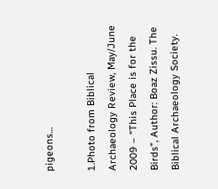pigeons…

1.Photo from Biblical Archaeology Review, May/June 2009 – “This Place is for the Birds”, Author: Boaz Zissu. The Biblical Archaeology Society.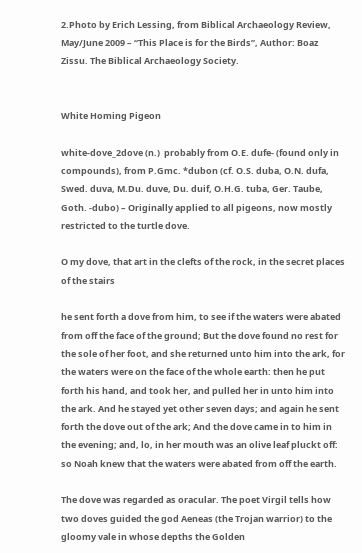2.Photo by Erich Lessing, from Biblical Archaeology Review, May/June 2009 – “This Place is for the Birds”, Author: Boaz Zissu. The Biblical Archaeology Society.


White Homing Pigeon

white-dove_2dove (n.)  probably from O.E. dufe- (found only in compounds), from P.Gmc. *dubon (cf. O.S. duba, O.N. dufa, Swed. duva, M.Du. duve, Du. duif, O.H.G. tuba, Ger. Taube, Goth. -dubo) – Originally applied to all pigeons, now mostly restricted to the turtle dove.

O my dove, that art in the clefts of the rock, in the secret places of the stairs

he sent forth a dove from him, to see if the waters were abated from off the face of the ground; But the dove found no rest for the sole of her foot, and she returned unto him into the ark, for the waters were on the face of the whole earth: then he put forth his hand, and took her, and pulled her in unto him into the ark. And he stayed yet other seven days; and again he sent forth the dove out of the ark; And the dove came in to him in the evening; and, lo, in her mouth was an olive leaf pluckt off: so Noah knew that the waters were abated from off the earth.

The dove was regarded as oracular. The poet Virgil tells how two doves guided the god Aeneas (the Trojan warrior) to the gloomy vale in whose depths the Golden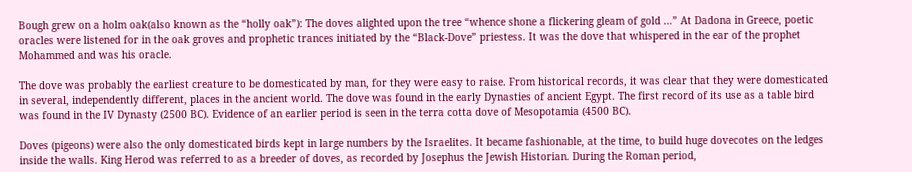Bough grew on a holm oak(also known as the “holly oak”): The doves alighted upon the tree “whence shone a flickering gleam of gold …” At Dadona in Greece, poetic oracles were listened for in the oak groves and prophetic trances initiated by the “Black-Dove” priestess. It was the dove that whispered in the ear of the prophet Mohammed and was his oracle.

The dove was probably the earliest creature to be domesticated by man, for they were easy to raise. From historical records, it was clear that they were domesticated in several, independently different, places in the ancient world. The dove was found in the early Dynasties of ancient Egypt. The first record of its use as a table bird was found in the IV Dynasty (2500 BC). Evidence of an earlier period is seen in the terra cotta dove of Mesopotamia (4500 BC).

Doves (pigeons) were also the only domesticated birds kept in large numbers by the Israelites. It became fashionable, at the time, to build huge dovecotes on the ledges inside the walls. King Herod was referred to as a breeder of doves, as recorded by Josephus the Jewish Historian. During the Roman period,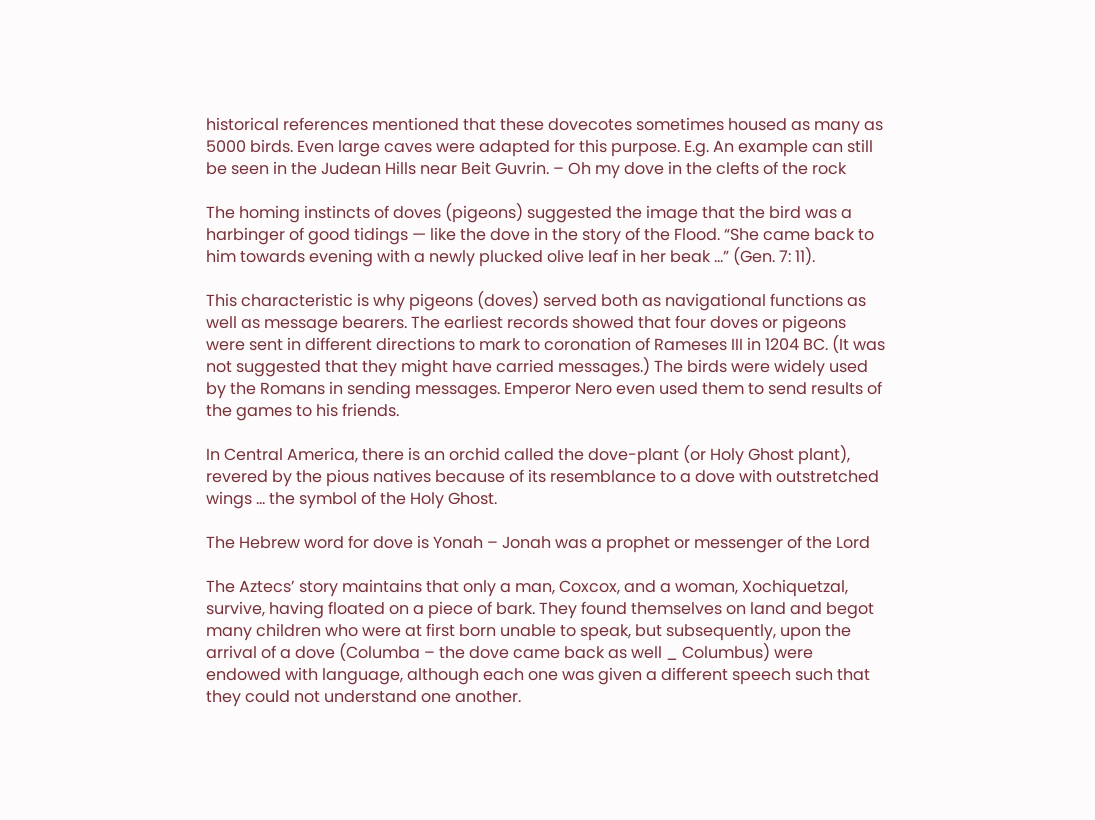historical references mentioned that these dovecotes sometimes housed as many as 5000 birds. Even large caves were adapted for this purpose. E.g. An example can still be seen in the Judean Hills near Beit Guvrin. – Oh my dove in the clefts of the rock

The homing instincts of doves (pigeons) suggested the image that the bird was a harbinger of good tidings — like the dove in the story of the Flood. “She came back to him towards evening with a newly plucked olive leaf in her beak …” (Gen. 7: 11).

This characteristic is why pigeons (doves) served both as navigational functions as well as message bearers. The earliest records showed that four doves or pigeons were sent in different directions to mark to coronation of Rameses III in 1204 BC. (It was not suggested that they might have carried messages.) The birds were widely used by the Romans in sending messages. Emperor Nero even used them to send results of the games to his friends.

In Central America, there is an orchid called the dove-plant (or Holy Ghost plant), revered by the pious natives because of its resemblance to a dove with outstretched wings … the symbol of the Holy Ghost.

The Hebrew word for dove is Yonah – Jonah was a prophet or messenger of the Lord

The Aztecs’ story maintains that only a man, Coxcox, and a woman, Xochiquetzal, survive, having floated on a piece of bark. They found themselves on land and begot many children who were at first born unable to speak, but subsequently, upon the arrival of a dove (Columba – the dove came back as well _ Columbus) were endowed with language, although each one was given a different speech such that they could not understand one another.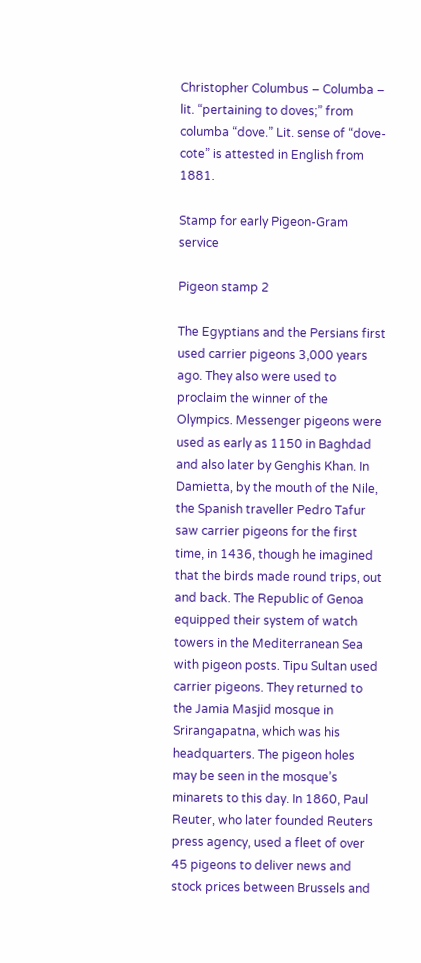Christopher Columbus – Columba – lit. “pertaining to doves;” from columba “dove.” Lit. sense of “dove-cote” is attested in English from 1881.

Stamp for early Pigeon-Gram service

Pigeon stamp 2

The Egyptians and the Persians first used carrier pigeons 3,000 years ago. They also were used to proclaim the winner of the Olympics. Messenger pigeons were used as early as 1150 in Baghdad and also later by Genghis Khan. In Damietta, by the mouth of the Nile, the Spanish traveller Pedro Tafur saw carrier pigeons for the first time, in 1436, though he imagined that the birds made round trips, out and back. The Republic of Genoa equipped their system of watch towers in the Mediterranean Sea with pigeon posts. Tipu Sultan used carrier pigeons. They returned to the Jamia Masjid mosque in Srirangapatna, which was his headquarters. The pigeon holes may be seen in the mosque’s minarets to this day. In 1860, Paul Reuter, who later founded Reuters press agency, used a fleet of over 45 pigeons to deliver news and stock prices between Brussels and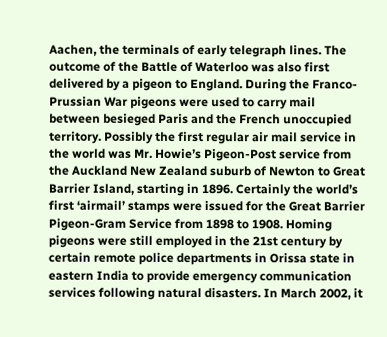Aachen, the terminals of early telegraph lines. The outcome of the Battle of Waterloo was also first delivered by a pigeon to England. During the Franco-Prussian War pigeons were used to carry mail between besieged Paris and the French unoccupied territory. Possibly the first regular air mail service in the world was Mr. Howie’s Pigeon-Post service from the Auckland New Zealand suburb of Newton to Great Barrier Island, starting in 1896. Certainly the world’s first ‘airmail’ stamps were issued for the Great Barrier Pigeon-Gram Service from 1898 to 1908. Homing pigeons were still employed in the 21st century by certain remote police departments in Orissa state in eastern India to provide emergency communication services following natural disasters. In March 2002, it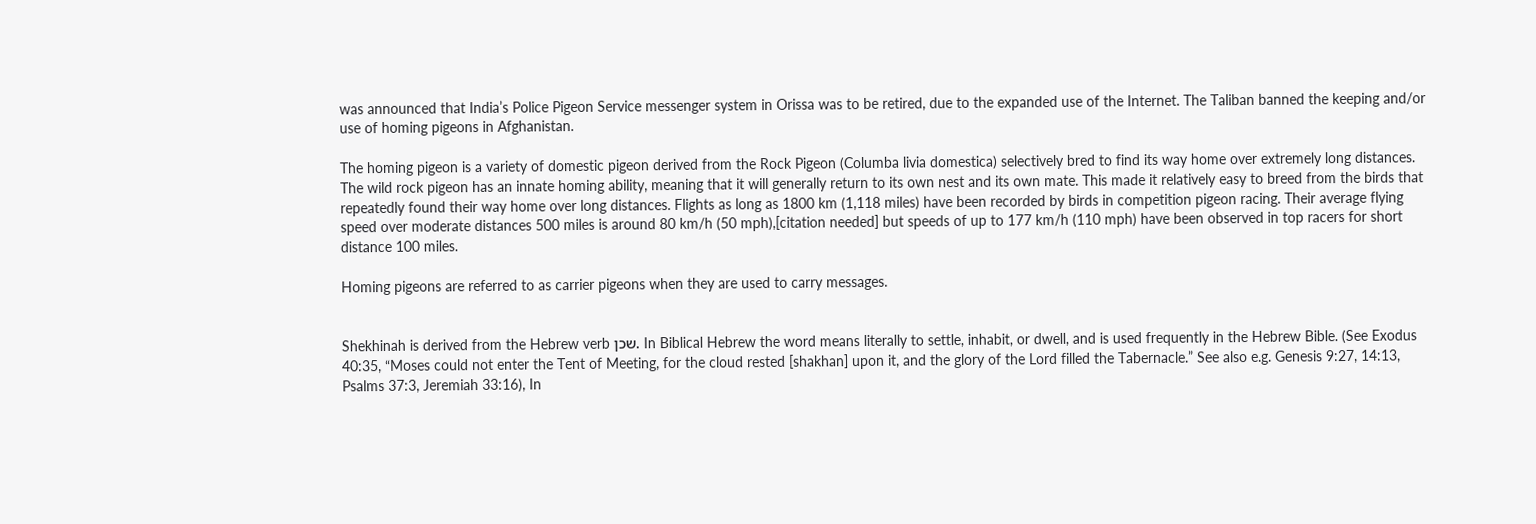was announced that India’s Police Pigeon Service messenger system in Orissa was to be retired, due to the expanded use of the Internet. The Taliban banned the keeping and/or use of homing pigeons in Afghanistan.

The homing pigeon is a variety of domestic pigeon derived from the Rock Pigeon (Columba livia domestica) selectively bred to find its way home over extremely long distances. The wild rock pigeon has an innate homing ability, meaning that it will generally return to its own nest and its own mate. This made it relatively easy to breed from the birds that repeatedly found their way home over long distances. Flights as long as 1800 km (1,118 miles) have been recorded by birds in competition pigeon racing. Their average flying speed over moderate distances 500 miles is around 80 km/h (50 mph),[citation needed] but speeds of up to 177 km/h (110 mph) have been observed in top racers for short distance 100 miles.

Homing pigeons are referred to as carrier pigeons when they are used to carry messages.


Shekhinah is derived from the Hebrew verb שכן. In Biblical Hebrew the word means literally to settle, inhabit, or dwell, and is used frequently in the Hebrew Bible. (See Exodus 40:35, “Moses could not enter the Tent of Meeting, for the cloud rested [shakhan] upon it, and the glory of the Lord filled the Tabernacle.” See also e.g. Genesis 9:27, 14:13, Psalms 37:3, Jeremiah 33:16), In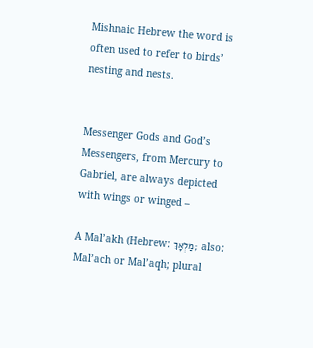Mishnaic Hebrew the word is often used to refer to birds’ nesting and nests.


Messenger Gods and God’s Messengers, from Mercury to Gabriel, are always depicted with wings or winged –

A Mal’akh (Hebrew: מַלְאָךְ; also: Mal’ach or Mal’aqh; plural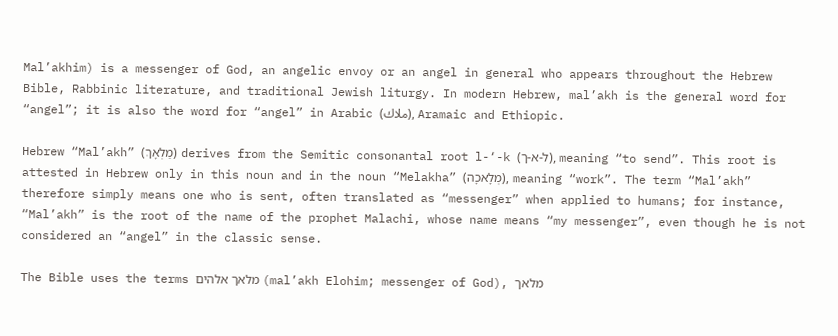Mal’akhim) is a messenger of God, an angelic envoy or an angel in general who appears throughout the Hebrew Bible, Rabbinic literature, and traditional Jewish liturgy. In modern Hebrew, mal’akh is the general word for “angel”; it is also the word for “angel” in Arabic (ملاك), Aramaic and Ethiopic.

Hebrew “Mal’akh” (מַלְאָךְ) derives from the Semitic consonantal root l-‘-k (ל-א-ך), meaning “to send”. This root is attested in Hebrew only in this noun and in the noun “Melakha” (מְלָאכָה), meaning “work”. The term “Mal’akh” therefore simply means one who is sent, often translated as “messenger” when applied to humans; for instance, “Mal’akh” is the root of the name of the prophet Malachi, whose name means “my messenger”, even though he is not considered an “angel” in the classic sense.

The Bible uses the terms מלאך אלהים (mal’akh Elohim; messenger of God), מלאך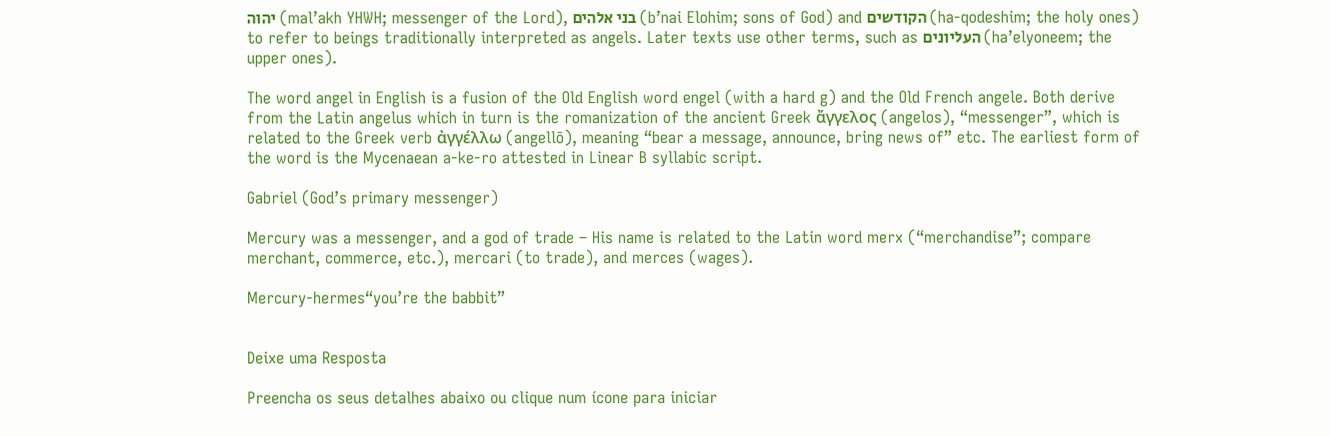יהוה (mal’akh YHWH; messenger of the Lord), בני אלהים (b’nai Elohim; sons of God) and הקודשים (ha-qodeshim; the holy ones) to refer to beings traditionally interpreted as angels. Later texts use other terms, such as העליונים (ha’elyoneem; the upper ones).

The word angel in English is a fusion of the Old English word engel (with a hard g) and the Old French angele. Both derive from the Latin angelus which in turn is the romanization of the ancient Greek ἄγγελος (angelos), “messenger”, which is related to the Greek verb ἀγγέλλω (angellō), meaning “bear a message, announce, bring news of” etc. The earliest form of the word is the Mycenaean a-ke-ro attested in Linear B syllabic script.

Gabriel (God’s primary messenger)

Mercury was a messenger, and a god of trade – His name is related to the Latin word merx (“merchandise”; compare merchant, commerce, etc.), mercari (to trade), and merces (wages).

Mercury-hermes“you’re the babbit”


Deixe uma Resposta

Preencha os seus detalhes abaixo ou clique num ícone para iniciar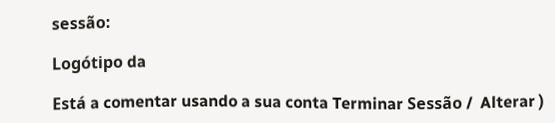sessão:

Logótipo da

Está a comentar usando a sua conta Terminar Sessão /  Alterar )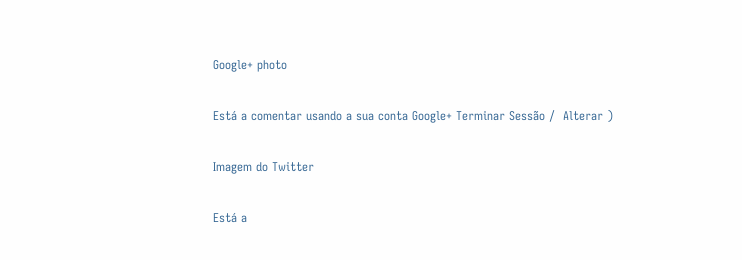Google+ photo

Está a comentar usando a sua conta Google+ Terminar Sessão /  Alterar )

Imagem do Twitter

Está a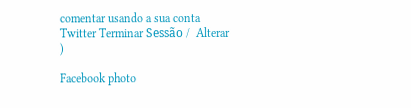comentar usando a sua conta Twitter Terminar Sessão /  Alterar )

Facebook photo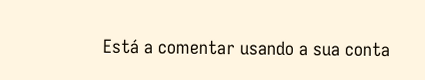Está a comentar usando a sua conta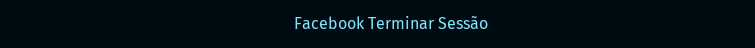Facebook Terminar Sessão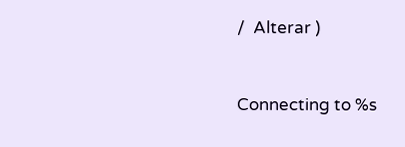/  Alterar )


Connecting to %s